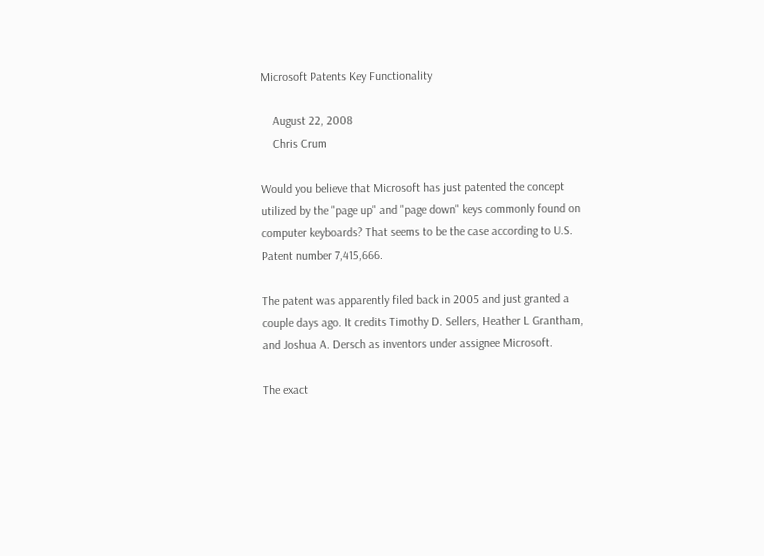Microsoft Patents Key Functionality

    August 22, 2008
    Chris Crum

Would you believe that Microsoft has just patented the concept utilized by the "page up" and "page down" keys commonly found on computer keyboards? That seems to be the case according to U.S. Patent number 7,415,666.

The patent was apparently filed back in 2005 and just granted a couple days ago. It credits Timothy D. Sellers, Heather L Grantham, and Joshua A. Dersch as inventors under assignee Microsoft.

The exact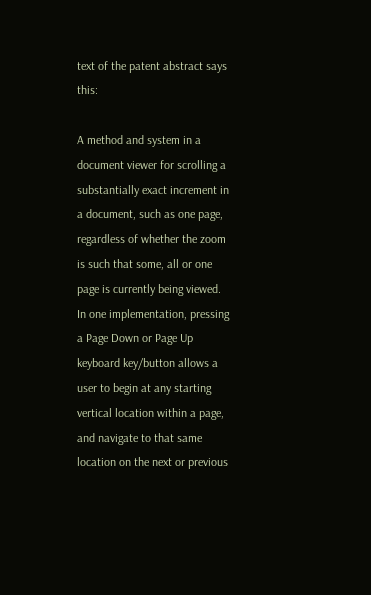text of the patent abstract says this:

A method and system in a document viewer for scrolling a substantially exact increment in a document, such as one page, regardless of whether the zoom is such that some, all or one page is currently being viewed. In one implementation, pressing a Page Down or Page Up keyboard key/button allows a user to begin at any starting vertical location within a page, and navigate to that same location on the next or previous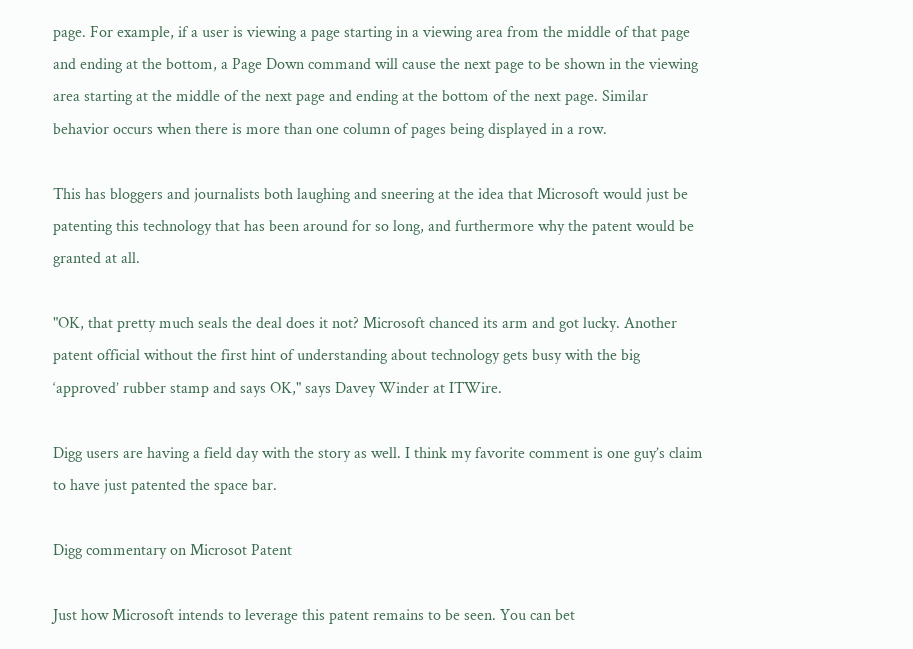page. For example, if a user is viewing a page starting in a viewing area from the middle of that page and ending at the bottom, a Page Down command will cause the next page to be shown in the viewing area starting at the middle of the next page and ending at the bottom of the next page. Similar behavior occurs when there is more than one column of pages being displayed in a row.

This has bloggers and journalists both laughing and sneering at the idea that Microsoft would just be patenting this technology that has been around for so long, and furthermore why the patent would be granted at all.

"OK, that pretty much seals the deal does it not? Microsoft chanced its arm and got lucky. Another patent official without the first hint of understanding about technology gets busy with the big ‘approved’ rubber stamp and says OK," says Davey Winder at ITWire.

Digg users are having a field day with the story as well. I think my favorite comment is one guy’s claim to have just patented the space bar.

Digg commentary on Microsot Patent

Just how Microsoft intends to leverage this patent remains to be seen. You can bet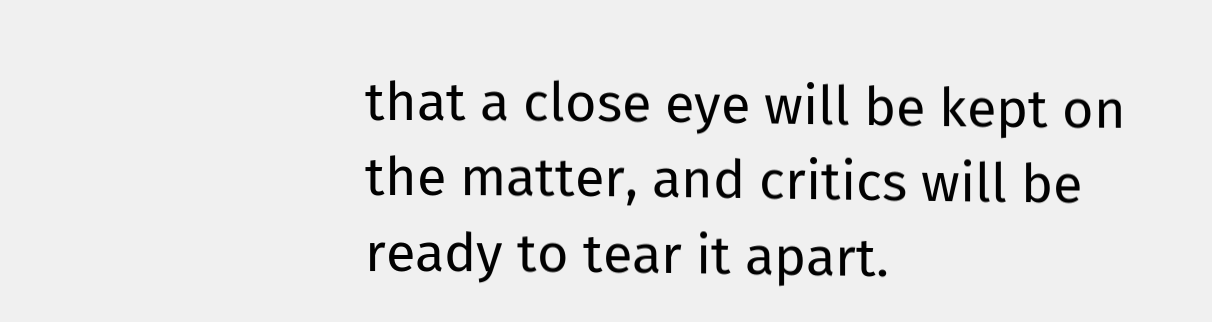that a close eye will be kept on the matter, and critics will be ready to tear it apart.